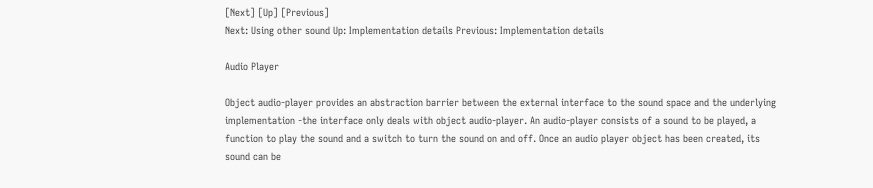[Next] [Up] [Previous]
Next: Using other sound Up: Implementation details Previous: Implementation details

Audio Player

Object audio-player provides an abstraction barrier between the external interface to the sound space and the underlying implementation -the interface only deals with object audio-player. An audio-player consists of a sound to be played, a function to play the sound and a switch to turn the sound on and off. Once an audio player object has been created, its sound can be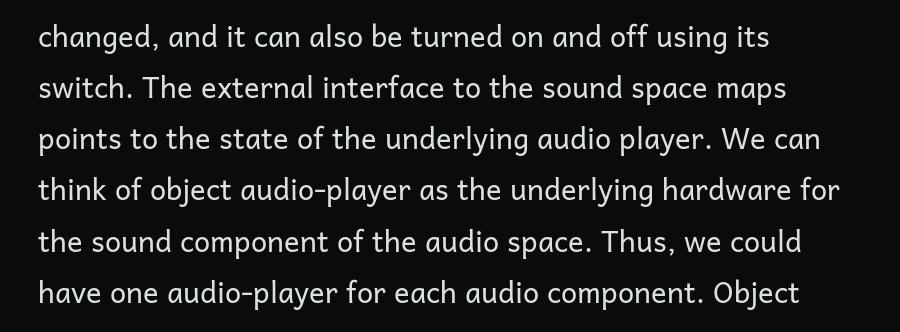changed, and it can also be turned on and off using its switch. The external interface to the sound space maps points to the state of the underlying audio player. We can think of object audio-player as the underlying hardware for the sound component of the audio space. Thus, we could have one audio-player for each audio component. Object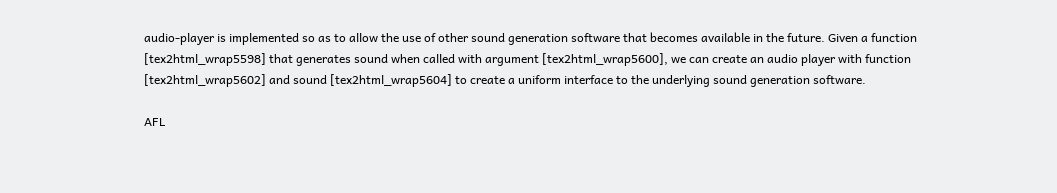audio-player is implemented so as to allow the use of other sound generation software that becomes available in the future. Given a function [tex2html_wrap5598] that generates sound when called with argument [tex2html_wrap5600], we can create an audio player with function [tex2html_wrap5602] and sound [tex2html_wrap5604] to create a uniform interface to the underlying sound generation software.

AFL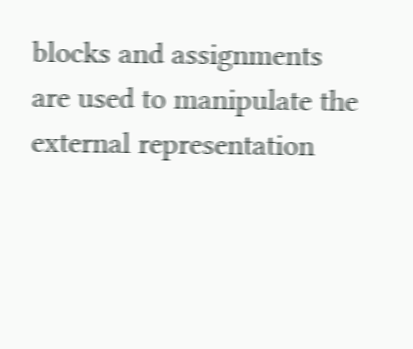blocks and assignments are used to manipulate the external representation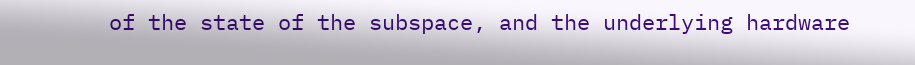of the state of the subspace, and the underlying hardware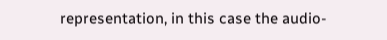representation, in this case the audio-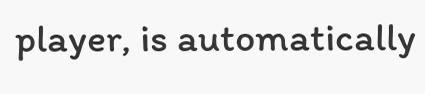player, is automatically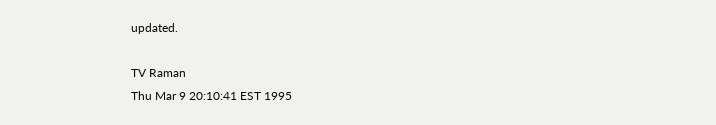updated.

TV Raman
Thu Mar 9 20:10:41 EST 1995